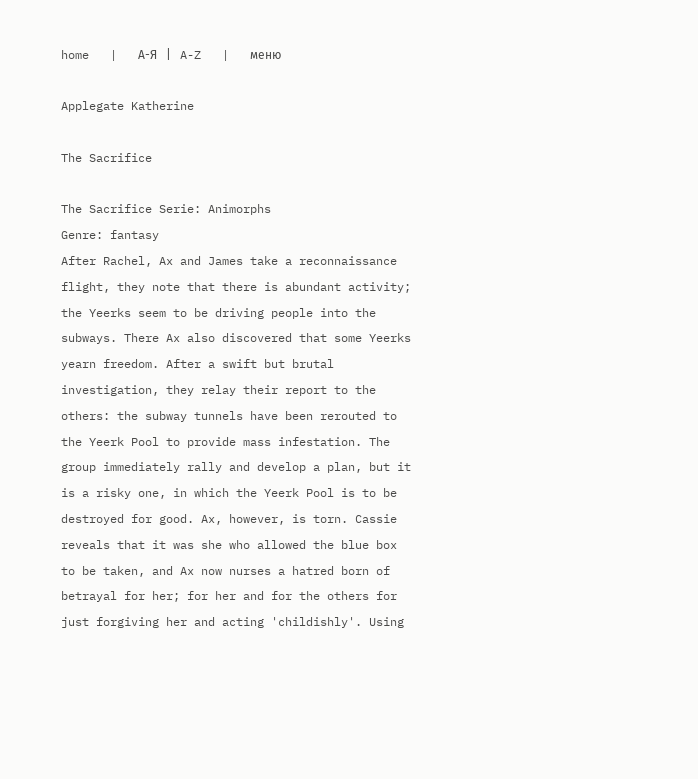home   |   А-Я   |   A-Z   |   меню

Applegate Katherine

The Sacrifice

The Sacrifice Serie: Animorphs
Genre: fantasy
After Rachel, Ax and James take a reconnaissance flight, they note that there is abundant activity; the Yeerks seem to be driving people into the subways. There Ax also discovered that some Yeerks yearn freedom. After a swift but brutal investigation, they relay their report to the others: the subway tunnels have been rerouted to the Yeerk Pool to provide mass infestation. The group immediately rally and develop a plan, but it is a risky one, in which the Yeerk Pool is to be destroyed for good. Ax, however, is torn. Cassie reveals that it was she who allowed the blue box to be taken, and Ax now nurses a hatred born of betrayal for her; for her and for the others for just forgiving her and acting 'childishly'. Using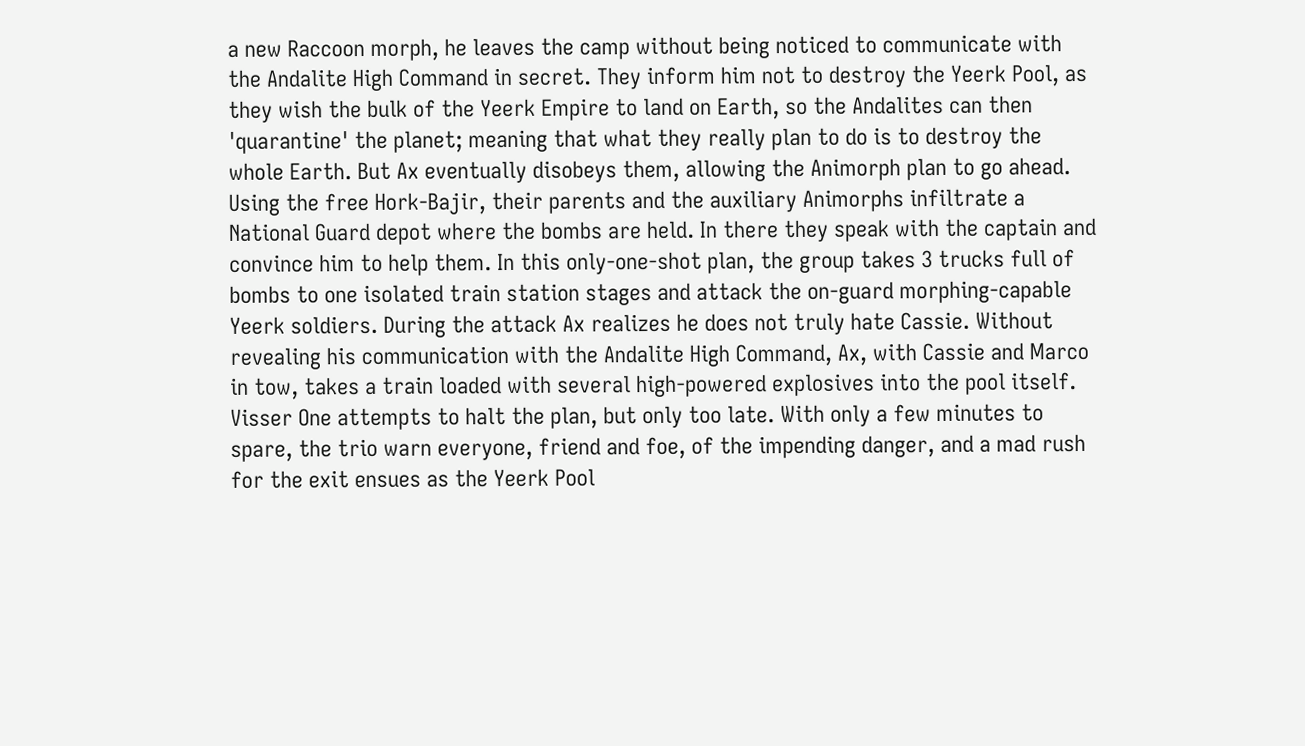a new Raccoon morph, he leaves the camp without being noticed to communicate with the Andalite High Command in secret. They inform him not to destroy the Yeerk Pool, as they wish the bulk of the Yeerk Empire to land on Earth, so the Andalites can then 'quarantine' the planet; meaning that what they really plan to do is to destroy the whole Earth. But Ax eventually disobeys them, allowing the Animorph plan to go ahead. Using the free Hork-Bajir, their parents and the auxiliary Animorphs infiltrate a National Guard depot where the bombs are held. In there they speak with the captain and convince him to help them. In this only-one-shot plan, the group takes 3 trucks full of bombs to one isolated train station stages and attack the on-guard morphing-capable Yeerk soldiers. During the attack Ax realizes he does not truly hate Cassie. Without revealing his communication with the Andalite High Command, Ax, with Cassie and Marco in tow, takes a train loaded with several high-powered explosives into the pool itself. Visser One attempts to halt the plan, but only too late. With only a few minutes to spare, the trio warn everyone, friend and foe, of the impending danger, and a mad rush for the exit ensues as the Yeerk Pool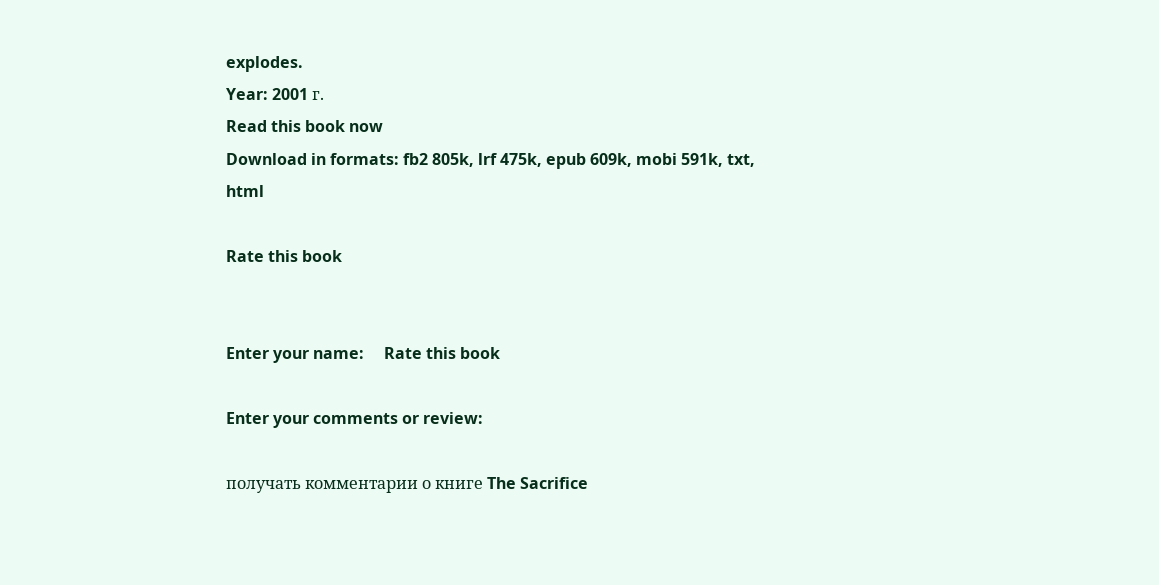explodes.
Year: 2001 г.
Read this book now
Download in formats: fb2 805k, lrf 475k, epub 609k, mobi 591k, txt, html

Rate this book


Enter your name:     Rate this book

Enter your comments or review:

получать комментарии о книге The Sacrifice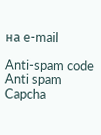на e-mail

Anti-spam code Anti spam Capcha